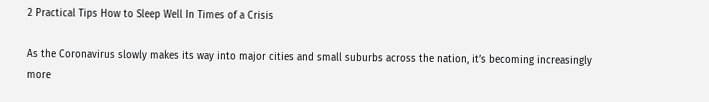2 Practical Tips How to Sleep Well In Times of a Crisis

As the Coronavirus slowly makes its way into major cities and small suburbs across the nation, it’s becoming increasingly more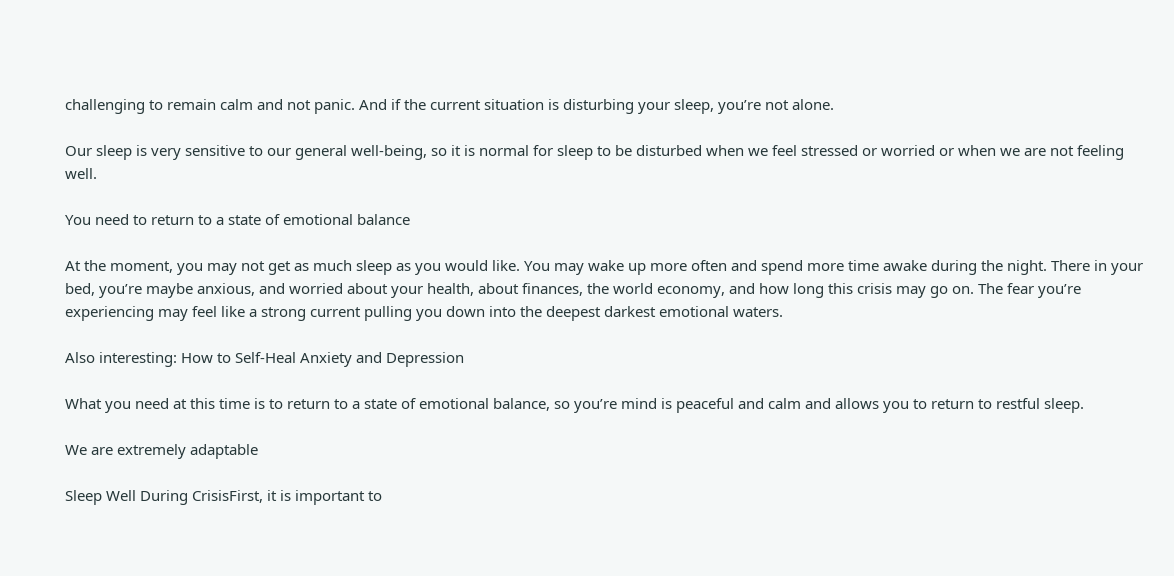challenging to remain calm and not panic. And if the current situation is disturbing your sleep, you’re not alone.

Our sleep is very sensitive to our general well-being, so it is normal for sleep to be disturbed when we feel stressed or worried or when we are not feeling well.

You need to return to a state of emotional balance

At the moment, you may not get as much sleep as you would like. You may wake up more often and spend more time awake during the night. There in your bed, you’re maybe anxious, and worried about your health, about finances, the world economy, and how long this crisis may go on. The fear you’re experiencing may feel like a strong current pulling you down into the deepest darkest emotional waters.

Also interesting: How to Self-Heal Anxiety and Depression

What you need at this time is to return to a state of emotional balance, so you’re mind is peaceful and calm and allows you to return to restful sleep.

We are extremely adaptable

Sleep Well During CrisisFirst, it is important to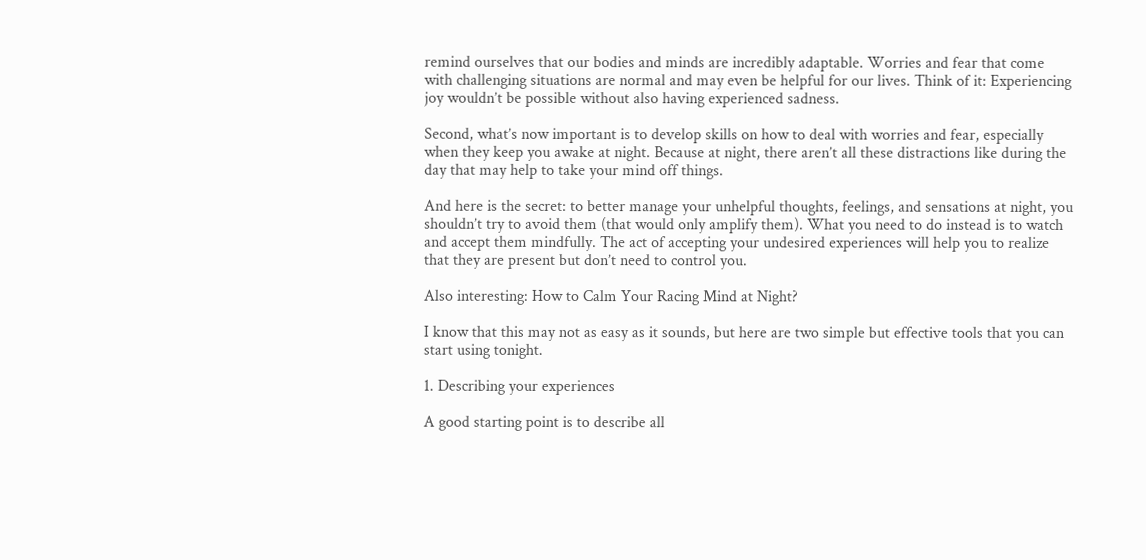remind ourselves that our bodies and minds are incredibly adaptable. Worries and fear that come with challenging situations are normal and may even be helpful for our lives. Think of it: Experiencing joy wouldn’t be possible without also having experienced sadness.

Second, what’s now important is to develop skills on how to deal with worries and fear, especially when they keep you awake at night. Because at night, there aren’t all these distractions like during the day that may help to take your mind off things.

And here is the secret: to better manage your unhelpful thoughts, feelings, and sensations at night, you shouldn’t try to avoid them (that would only amplify them). What you need to do instead is to watch and accept them mindfully. The act of accepting your undesired experiences will help you to realize that they are present but don’t need to control you.

Also interesting: How to Calm Your Racing Mind at Night?

I know that this may not as easy as it sounds, but here are two simple but effective tools that you can start using tonight.

1. Describing your experiences

A good starting point is to describe all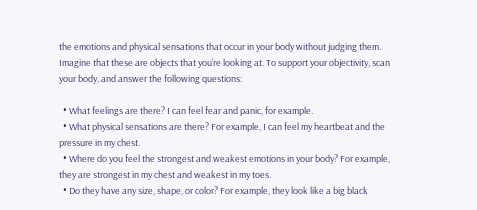the emotions and physical sensations that occur in your body without judging them. Imagine that these are objects that you’re looking at. To support your objectivity, scan your body, and answer the following questions:

  • What feelings are there? I can feel fear and panic, for example.
  • What physical sensations are there? For example, I can feel my heartbeat and the pressure in my chest.
  • Where do you feel the strongest and weakest emotions in your body? For example, they are strongest in my chest and weakest in my toes.
  • Do they have any size, shape, or color? For example, they look like a big black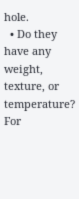hole.
  • Do they have any weight, texture, or temperature? For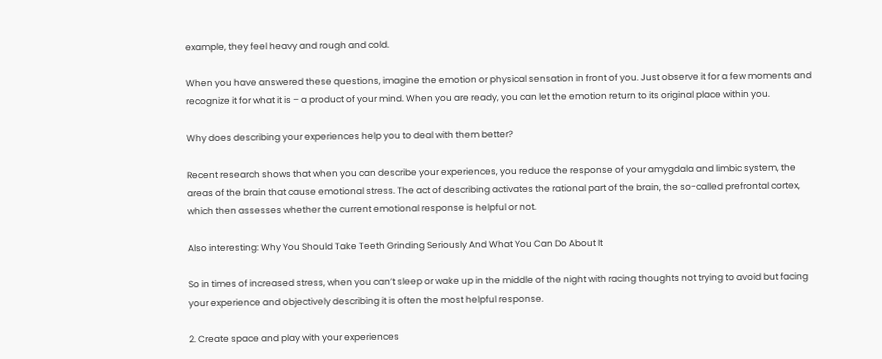example, they feel heavy and rough and cold.

When you have answered these questions, imagine the emotion or physical sensation in front of you. Just observe it for a few moments and recognize it for what it is – a product of your mind. When you are ready, you can let the emotion return to its original place within you.

Why does describing your experiences help you to deal with them better?

Recent research shows that when you can describe your experiences, you reduce the response of your amygdala and limbic system, the areas of the brain that cause emotional stress. The act of describing activates the rational part of the brain, the so-called prefrontal cortex, which then assesses whether the current emotional response is helpful or not.

Also interesting: Why You Should Take Teeth Grinding Seriously And What You Can Do About It

So in times of increased stress, when you can’t sleep or wake up in the middle of the night with racing thoughts not trying to avoid but facing your experience and objectively describing it is often the most helpful response.

2. Create space and play with your experiences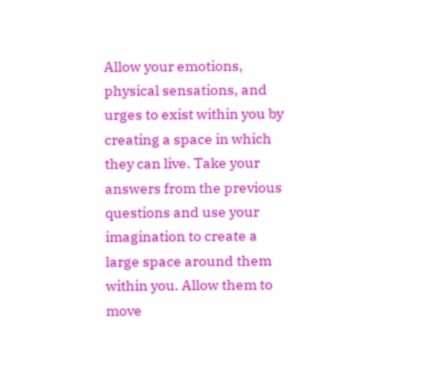Allow your emotions, physical sensations, and urges to exist within you by creating a space in which they can live. Take your answers from the previous questions and use your imagination to create a large space around them within you. Allow them to move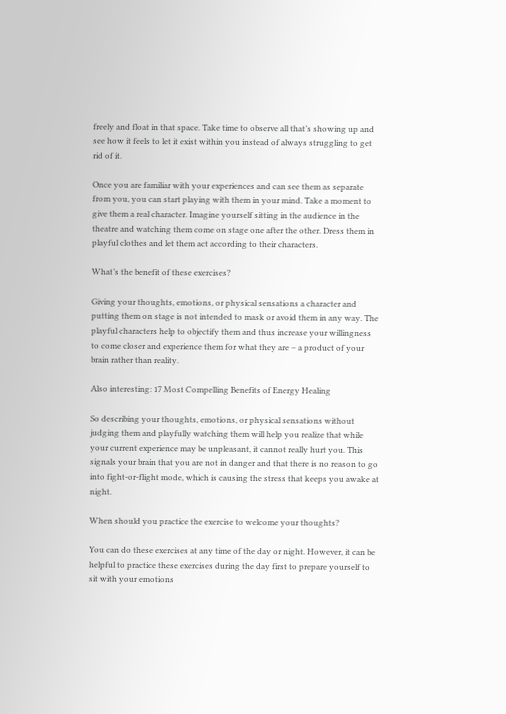freely and float in that space. Take time to observe all that’s showing up and see how it feels to let it exist within you instead of always struggling to get rid of it.

Once you are familiar with your experiences and can see them as separate from you, you can start playing with them in your mind. Take a moment to give them a real character. Imagine yourself sitting in the audience in the theatre and watching them come on stage one after the other. Dress them in playful clothes and let them act according to their characters.

What’s the benefit of these exercises?

Giving your thoughts, emotions, or physical sensations a character and putting them on stage is not intended to mask or avoid them in any way. The playful characters help to objectify them and thus increase your willingness to come closer and experience them for what they are – a product of your brain rather than reality.

Also interesting: 17 Most Compelling Benefits of Energy Healing

So describing your thoughts, emotions, or physical sensations without judging them and playfully watching them will help you realize that while your current experience may be unpleasant, it cannot really hurt you. This signals your brain that you are not in danger and that there is no reason to go into fight-or-flight mode, which is causing the stress that keeps you awake at night.

When should you practice the exercise to welcome your thoughts?

You can do these exercises at any time of the day or night. However, it can be helpful to practice these exercises during the day first to prepare yourself to sit with your emotions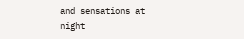and sensations at night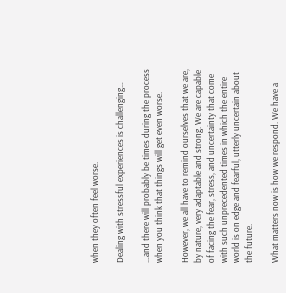when they often feel worse.

Dealing with stressful experiences is challenging…

…and there will probably be times during the process when you think that things will get even worse.

However, we all have to remind ourselves that we are, by nature, very adaptable and strong. We are capable of facing the fear, stress, and uncertainty that come with such unprecedented times in which the entire world is on edge and fearful, utterly uncertain about the future.

What matters now is how we respond. We have a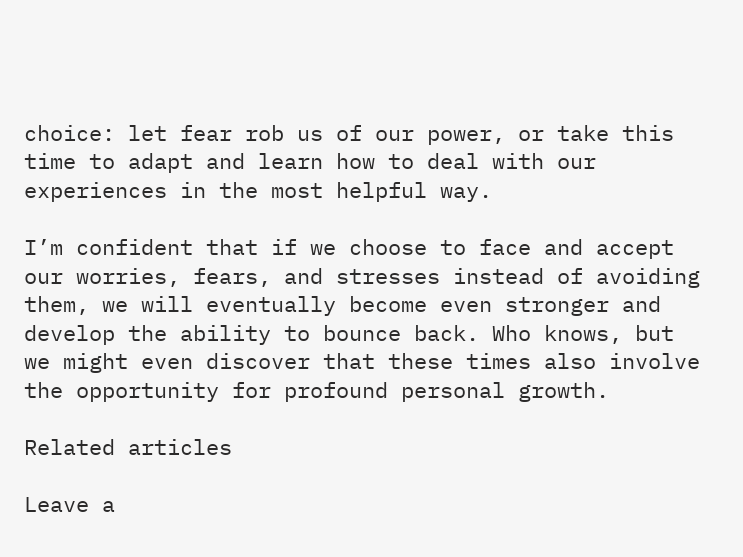choice: let fear rob us of our power, or take this time to adapt and learn how to deal with our experiences in the most helpful way.

I’m confident that if we choose to face and accept our worries, fears, and stresses instead of avoiding them, we will eventually become even stronger and develop the ability to bounce back. Who knows, but we might even discover that these times also involve the opportunity for profound personal growth.

Related articles

Leave a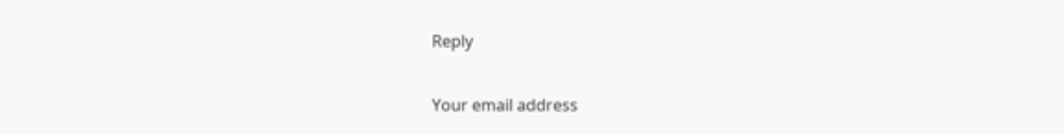Reply

Your email address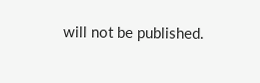will not be published.